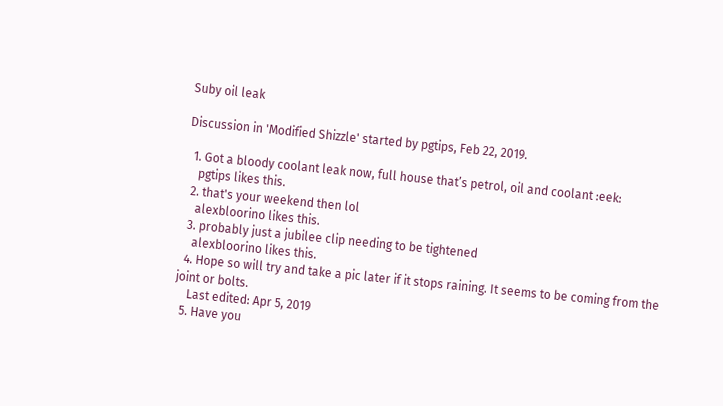Suby oil leak

Discussion in 'Modified Shizzle' started by pgtips, Feb 22, 2019.

  1. Got a bloody coolant leak now, full house that’s petrol, oil and coolant :eek:
    pgtips likes this.
  2. that's your weekend then lol
    alexbloorino likes this.
  3. probably just a jubilee clip needing to be tightened
    alexbloorino likes this.
  4. Hope so will try and take a pic later if it stops raining. It seems to be coming from the joint or bolts.
    Last edited: Apr 5, 2019
  5. Have you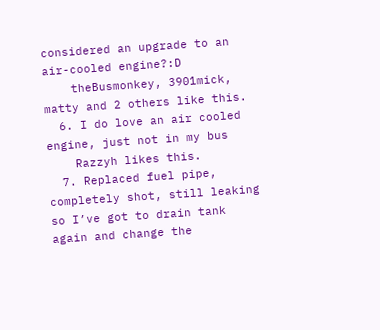considered an upgrade to an air-cooled engine?:D
    theBusmonkey, 3901mick, matty and 2 others like this.
  6. I do love an air cooled engine, just not in my bus
    Razzyh likes this.
  7. Replaced fuel pipe, completely shot, still leaking so I’ve got to drain tank again and change the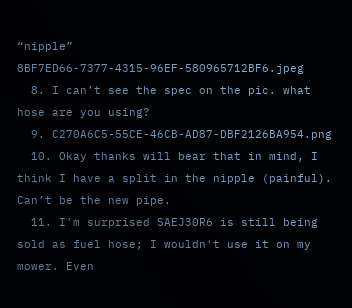“nipple” 8BF7ED66-7377-4315-96EF-580965712BF6.jpeg
  8. I can’t see the spec on the pic. what hose are you using?
  9. C270A6C5-55CE-46CB-AD87-DBF2126BA954.png
  10. Okay thanks will bear that in mind, I think I have a split in the nipple (painful). Can’t be the new pipe.
  11. I’m surprised SAEJ30R6 is still being sold as fuel hose; I wouldn't use it on my mower. Even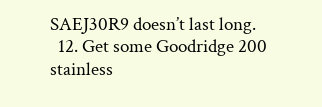SAEJ30R9 doesn’t last long.
  12. Get some Goodridge 200 stainless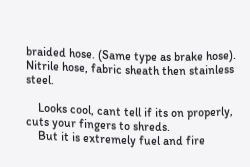braided hose. (Same type as brake hose). Nitrile hose, fabric sheath then stainless steel.

    Looks cool, cant tell if its on properly, cuts your fingers to shreds.
    But it is extremely fuel and fire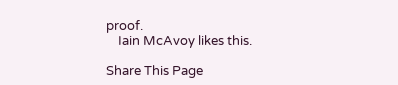proof.
    Iain McAvoy likes this.

Share This Page